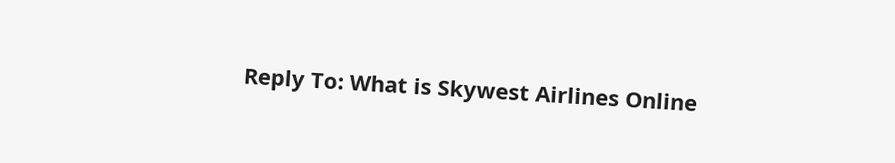Reply To: What is Skywest Airlines Online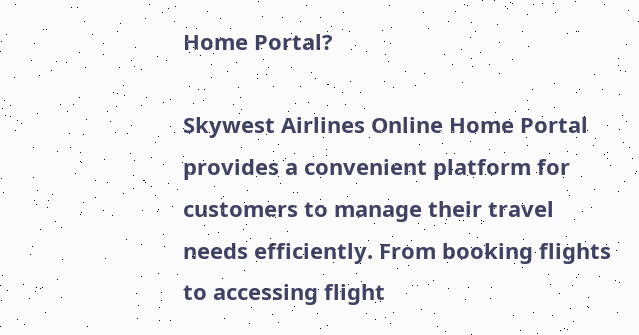Home Portal?

Skywest Airlines Online Home Portal provides a convenient platform for customers to manage their travel needs efficiently. From booking flights to accessing flight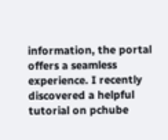information, the portal offers a seamless experience. I recently discovered a helpful tutorial on pchube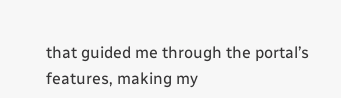that guided me through the portal’s features, making my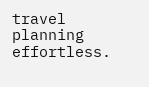travel planning effortless.